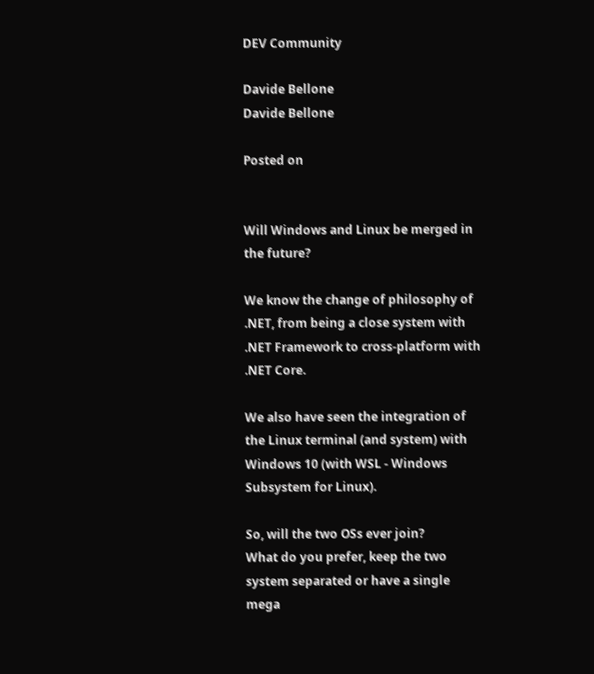DEV Community

Davide Bellone
Davide Bellone

Posted on


Will Windows and Linux be merged in the future?

We know the change of philosophy of .NET, from being a close system with .NET Framework to cross-platform with .NET Core.

We also have seen the integration of the Linux terminal (and system) with Windows 10 (with WSL - Windows Subsystem for Linux).

So, will the two OSs ever join?
What do you prefer, keep the two system separated or have a single mega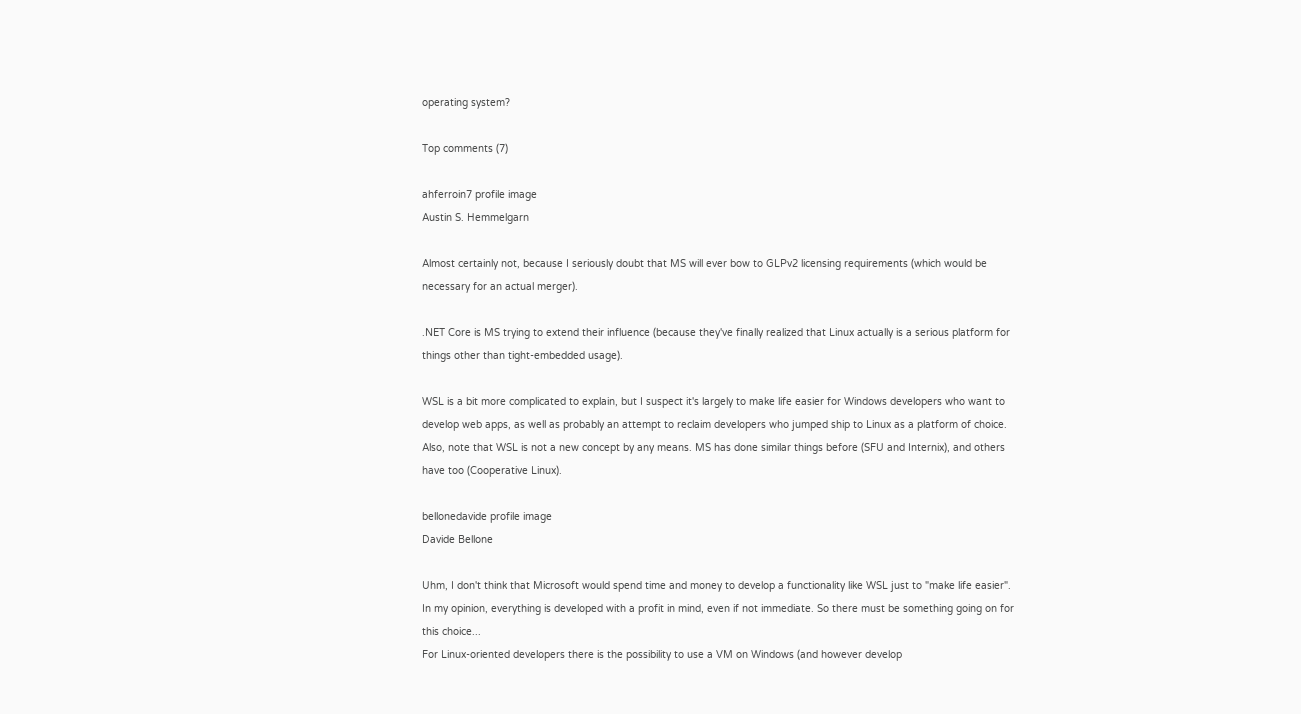operating system?

Top comments (7)

ahferroin7 profile image
Austin S. Hemmelgarn

Almost certainly not, because I seriously doubt that MS will ever bow to GLPv2 licensing requirements (which would be necessary for an actual merger).

.NET Core is MS trying to extend their influence (because they've finally realized that Linux actually is a serious platform for things other than tight-embedded usage).

WSL is a bit more complicated to explain, but I suspect it's largely to make life easier for Windows developers who want to develop web apps, as well as probably an attempt to reclaim developers who jumped ship to Linux as a platform of choice. Also, note that WSL is not a new concept by any means. MS has done similar things before (SFU and Internix), and others have too (Cooperative Linux).

bellonedavide profile image
Davide Bellone

Uhm, I don't think that Microsoft would spend time and money to develop a functionality like WSL just to "make life easier". In my opinion, everything is developed with a profit in mind, even if not immediate. So there must be something going on for this choice...
For Linux-oriented developers there is the possibility to use a VM on Windows (and however develop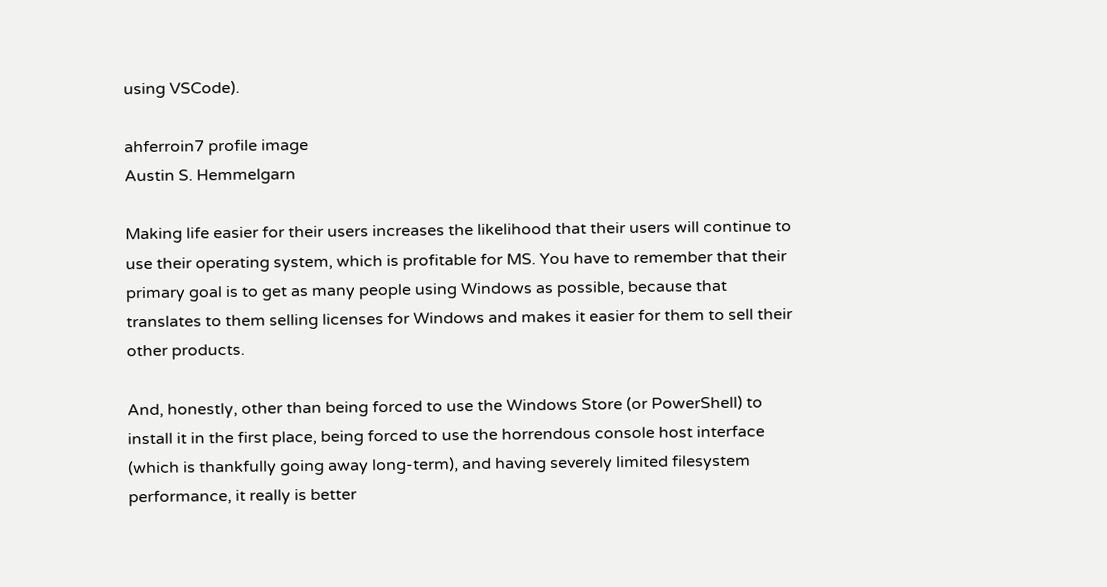using VSCode).

ahferroin7 profile image
Austin S. Hemmelgarn

Making life easier for their users increases the likelihood that their users will continue to use their operating system, which is profitable for MS. You have to remember that their primary goal is to get as many people using Windows as possible, because that translates to them selling licenses for Windows and makes it easier for them to sell their other products.

And, honestly, other than being forced to use the Windows Store (or PowerShell) to install it in the first place, being forced to use the horrendous console host interface (which is thankfully going away long-term), and having severely limited filesystem performance, it really is better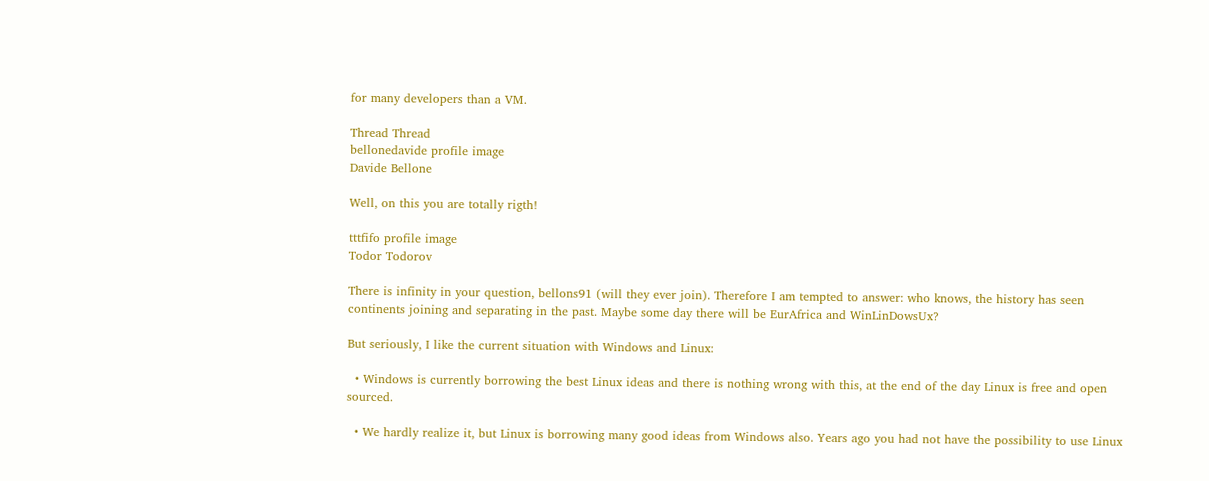for many developers than a VM.

Thread Thread
bellonedavide profile image
Davide Bellone

Well, on this you are totally rigth!

tttfifo profile image
Todor Todorov

There is infinity in your question, bellons91 (will they ever join). Therefore I am tempted to answer: who knows, the history has seen continents joining and separating in the past. Maybe some day there will be EurAfrica and WinLinDowsUx?

But seriously, I like the current situation with Windows and Linux:

  • Windows is currently borrowing the best Linux ideas and there is nothing wrong with this, at the end of the day Linux is free and open sourced.

  • We hardly realize it, but Linux is borrowing many good ideas from Windows also. Years ago you had not have the possibility to use Linux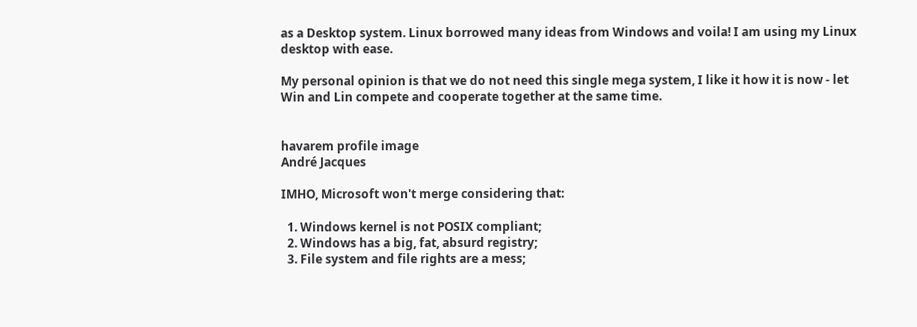as a Desktop system. Linux borrowed many ideas from Windows and voila! I am using my Linux desktop with ease.

My personal opinion is that we do not need this single mega system, I like it how it is now - let Win and Lin compete and cooperate together at the same time.


havarem profile image
André Jacques

IMHO, Microsoft won't merge considering that:

  1. Windows kernel is not POSIX compliant;
  2. Windows has a big, fat, absurd registry;
  3. File system and file rights are a mess;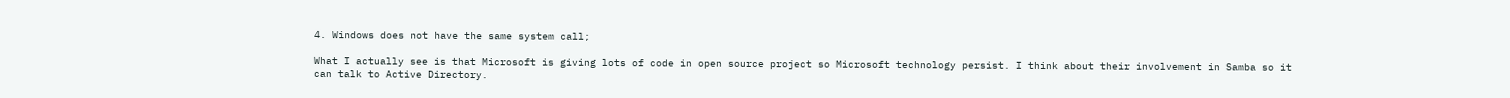4. Windows does not have the same system call;

What I actually see is that Microsoft is giving lots of code in open source project so Microsoft technology persist. I think about their involvement in Samba so it can talk to Active Directory.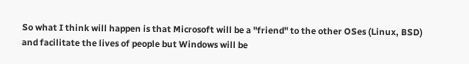So what I think will happen is that Microsoft will be a "friend" to the other OSes (Linux, BSD) and facilitate the lives of people but Windows will be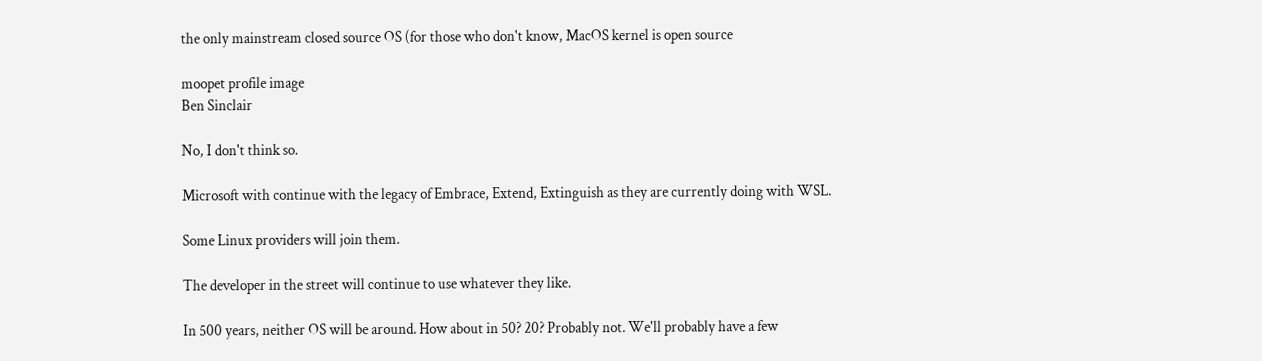the only mainstream closed source OS (for those who don't know, MacOS kernel is open source

moopet profile image
Ben Sinclair

No, I don't think so.

Microsoft with continue with the legacy of Embrace, Extend, Extinguish as they are currently doing with WSL.

Some Linux providers will join them.

The developer in the street will continue to use whatever they like.

In 500 years, neither OS will be around. How about in 50? 20? Probably not. We'll probably have a few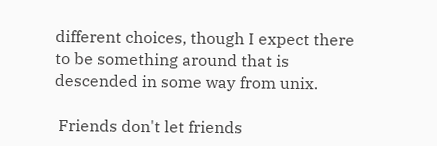different choices, though I expect there to be something around that is descended in some way from unix.

 Friends don't let friends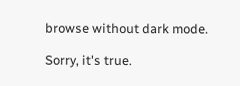browse without dark mode.

Sorry, it's true.